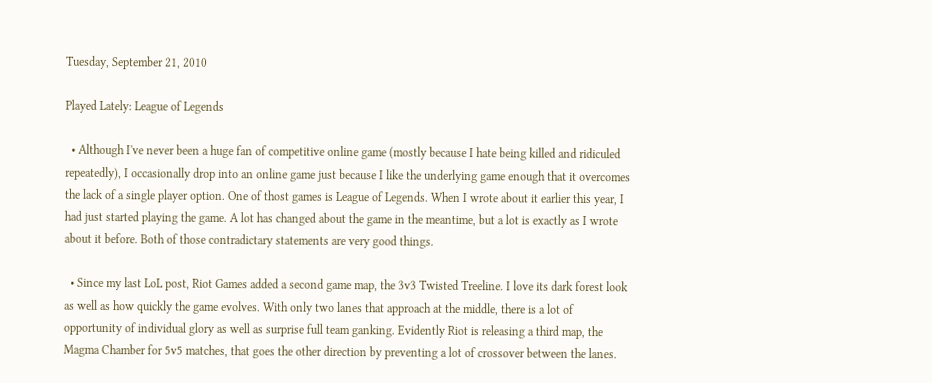Tuesday, September 21, 2010

Played Lately: League of Legends

  • Although I've never been a huge fan of competitive online game (mostly because I hate being killed and ridiculed repeatedly), I occasionally drop into an online game just because I like the underlying game enough that it overcomes the lack of a single player option. One of thost games is League of Legends. When I wrote about it earlier this year, I had just started playing the game. A lot has changed about the game in the meantime, but a lot is exactly as I wrote about it before. Both of those contradictary statements are very good things.

  • Since my last LoL post, Riot Games added a second game map, the 3v3 Twisted Treeline. I love its dark forest look as well as how quickly the game evolves. With only two lanes that approach at the middle, there is a lot of opportunity of individual glory as well as surprise full team ganking. Evidently Riot is releasing a third map, the Magma Chamber for 5v5 matches, that goes the other direction by preventing a lot of crossover between the lanes.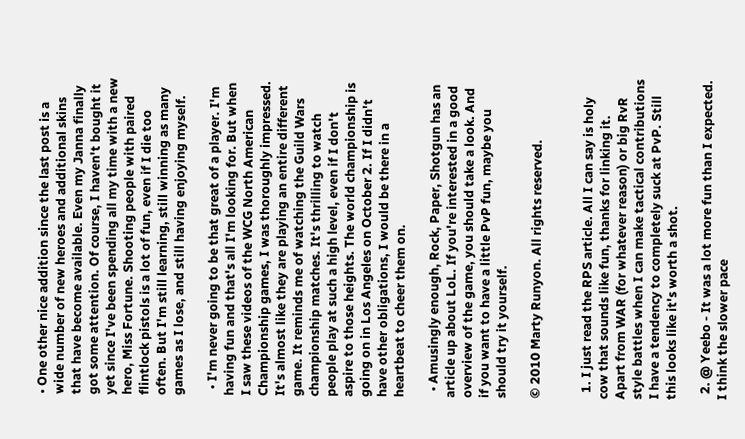• One other nice addition since the last post is a wide number of new heroes and additional skins that have become available. Even my Janna finally got some attention. Of course, I haven't bought it yet since I've been spending all my time with a new hero, Miss Fortune. Shooting people with paired flintlock pistols is a lot of fun, even if I die too often. But I'm still learning, still winning as many games as I lose, and still having enjoying myself.

  • I'm never going to be that great of a player. I'm having fun and that's all I'm looking for. But when I saw these videos of the WCG North American Championship games, I was thoroughly impressed. It's almost like they are playing an entire different game. It reminds me of watching the Guild Wars championship matches. It's thrilling to watch people play at such a high level, even if I don't aspire to those heights. The world championship is going on in Los Angeles on October 2. If I didn't have other obligations, I would be there in a heartbeat to cheer them on.

  • Amusingly enough, Rock, Paper, Shotgun has an article up about LoL. If you're interested in a good overview of the game, you should take a look. And if you want to have a little PvP fun, maybe you should try it yourself.

© 2010 Marty Runyon. All rights reserved.


  1. I just read the RPS article. All I can say is holy cow that sounds like fun, thanks for linking it. Apart from WAR (for whatever reason) or big RvR style battles when I can make tactical contributions I have a tendency to completely suck at PvP. Still this looks like it's worth a shot.

  2. @ Yeebo - It was a lot more fun than I expected. I think the slower pace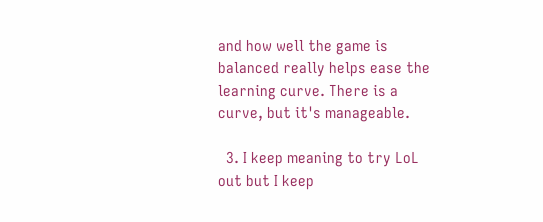and how well the game is balanced really helps ease the learning curve. There is a curve, but it's manageable.

  3. I keep meaning to try LoL out but I keep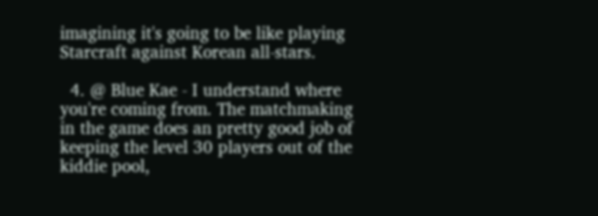imagining it's going to be like playing Starcraft against Korean all-stars.

  4. @ Blue Kae - I understand where you're coming from. The matchmaking in the game does an pretty good job of keeping the level 30 players out of the kiddie pool,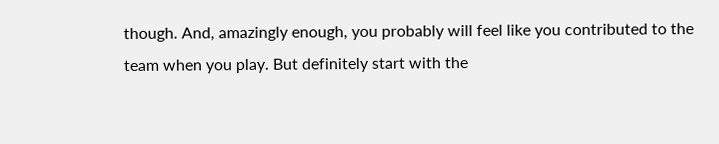though. And, amazingly enough, you probably will feel like you contributed to the team when you play. But definitely start with the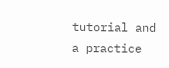tutorial and a practice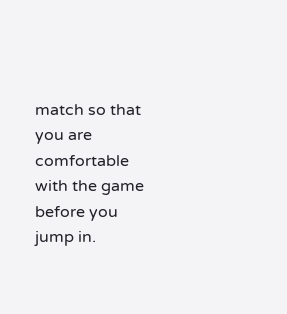match so that you are comfortable with the game before you jump in.